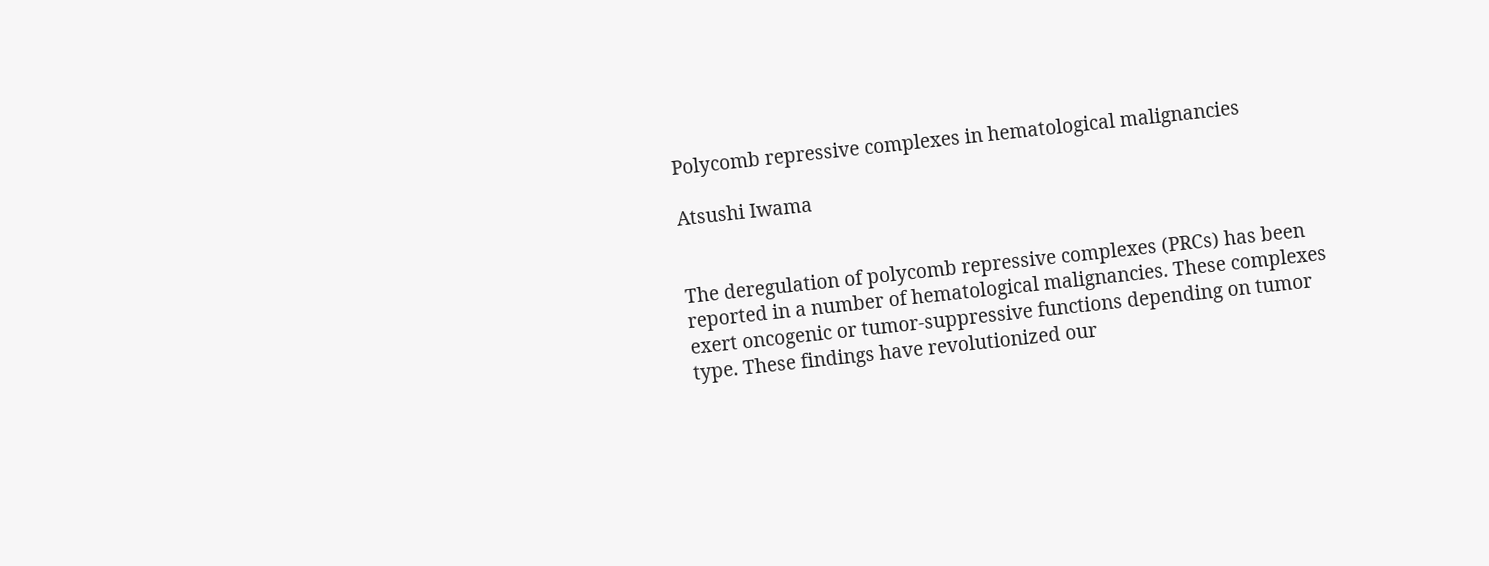Polycomb repressive complexes in hematological malignancies

Atsushi Iwama


The deregulation of polycomb repressive complexes (PRCs) has been reported in a number of hematological malignancies. These complexes exert oncogenic or tumor-suppressive functions depending on tumor type. These findings have revolutionized our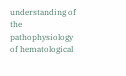understanding of the pathophysiology of hematological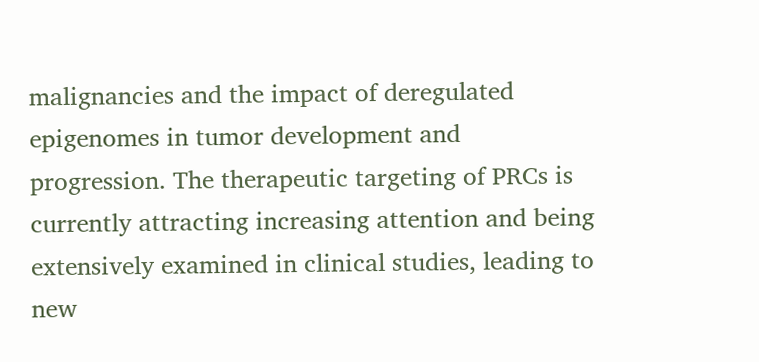malignancies and the impact of deregulated epigenomes in tumor development and progression. The therapeutic targeting of PRCs is currently attracting increasing attention and being extensively examined in clinical studies, leading to new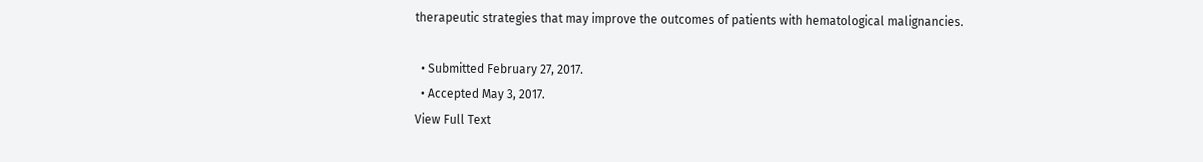therapeutic strategies that may improve the outcomes of patients with hematological malignancies.

  • Submitted February 27, 2017.
  • Accepted May 3, 2017.
View Full Text